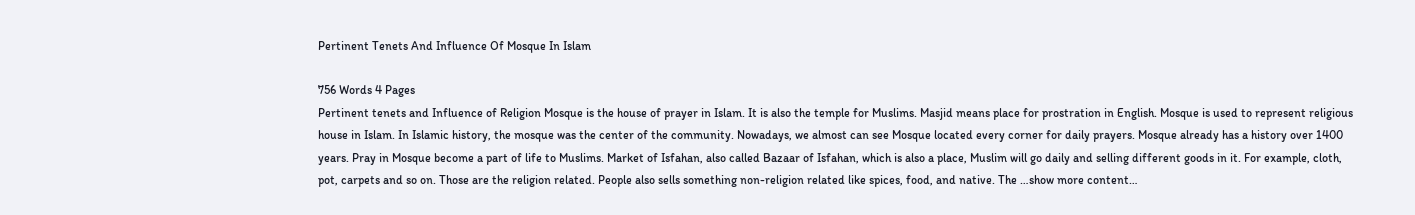Pertinent Tenets And Influence Of Mosque In Islam

756 Words 4 Pages
Pertinent tenets and Influence of Religion Mosque is the house of prayer in Islam. It is also the temple for Muslims. Masjid means place for prostration in English. Mosque is used to represent religious house in Islam. In Islamic history, the mosque was the center of the community. Nowadays, we almost can see Mosque located every corner for daily prayers. Mosque already has a history over 1400 years. Pray in Mosque become a part of life to Muslims. Market of Isfahan, also called Bazaar of Isfahan, which is also a place, Muslim will go daily and selling different goods in it. For example, cloth, pot, carpets and so on. Those are the religion related. People also sells something non-religion related like spices, food, and native. The …show more content…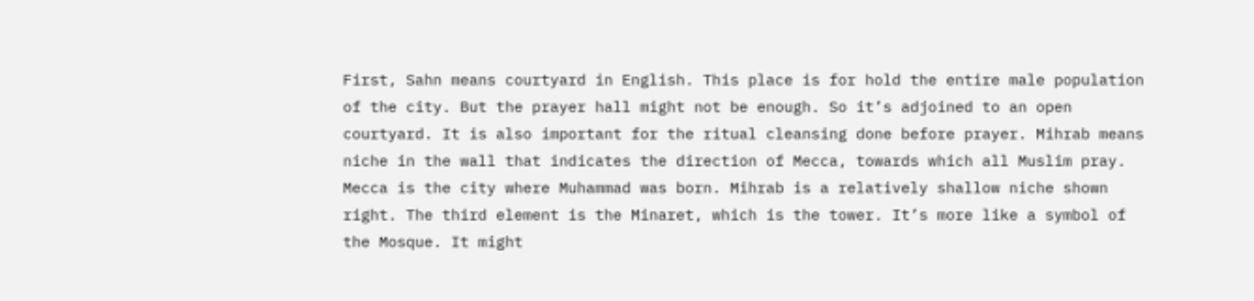First, Sahn means courtyard in English. This place is for hold the entire male population of the city. But the prayer hall might not be enough. So it’s adjoined to an open courtyard. It is also important for the ritual cleansing done before prayer. Mihrab means niche in the wall that indicates the direction of Mecca, towards which all Muslim pray. Mecca is the city where Muhammad was born. Mihrab is a relatively shallow niche shown right. The third element is the Minaret, which is the tower. It’s more like a symbol of the Mosque. It might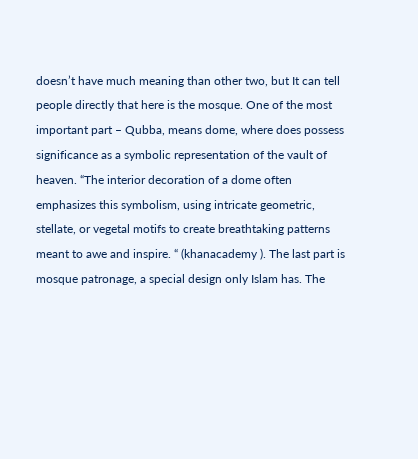doesn’t have much meaning than other two, but It can tell people directly that here is the mosque. One of the most important part – Qubba, means dome, where does possess significance as a symbolic representation of the vault of heaven. “The interior decoration of a dome often emphasizes this symbolism, using intricate geometric, stellate, or vegetal motifs to create breathtaking patterns meant to awe and inspire. “ (khanacademy ). The last part is mosque patronage, a special design only Islam has. The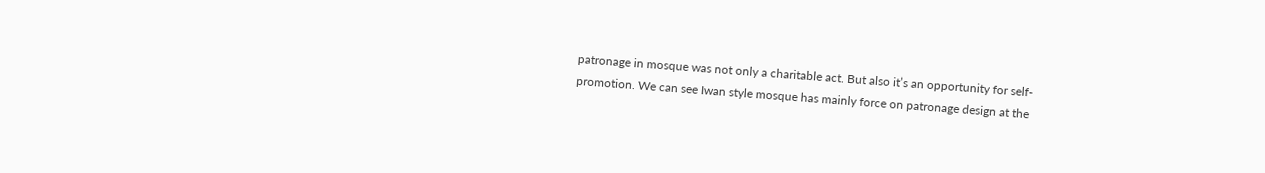patronage in mosque was not only a charitable act. But also it’s an opportunity for self-promotion. We can see Iwan style mosque has mainly force on patronage design at the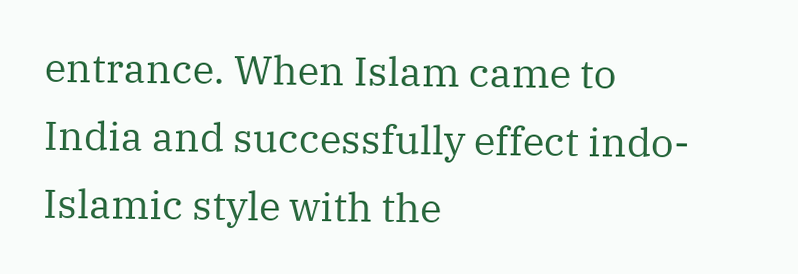entrance. When Islam came to India and successfully effect indo-Islamic style with the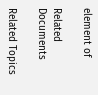element of

Related Documents

Related Topics